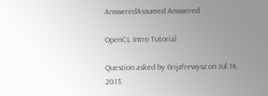AnsweredAssumed Answered

OpenCL Intro Tutorial

Question asked by 6rijzfrewysz on Jul 14, 2013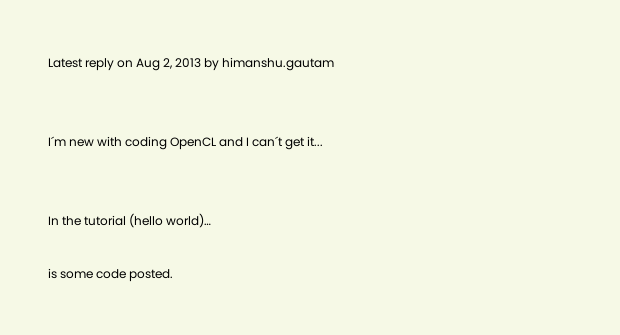Latest reply on Aug 2, 2013 by himanshu.gautam


I´m new with coding OpenCL and I can´t get it...


In the tutorial (hello world)…

is some code posted.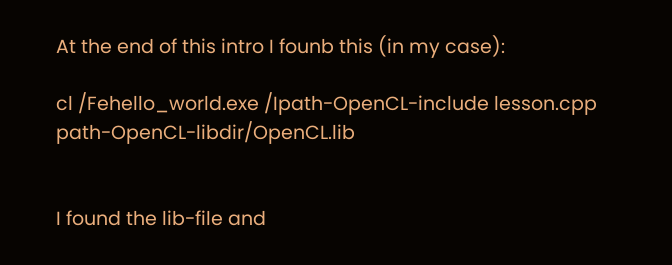At the end of this intro I founb this (in my case):

cl /Fehello_world.exe /Ipath-OpenCL-include lesson.cpp path-OpenCL-libdir/OpenCL.lib


I found the lib-file and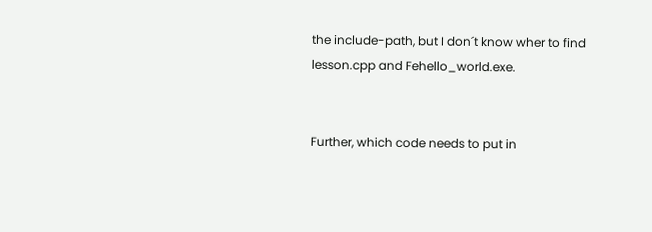the include-path, but I don´t know wher to find lesson.cpp and Fehello_world.exe.


Further, which code needs to put in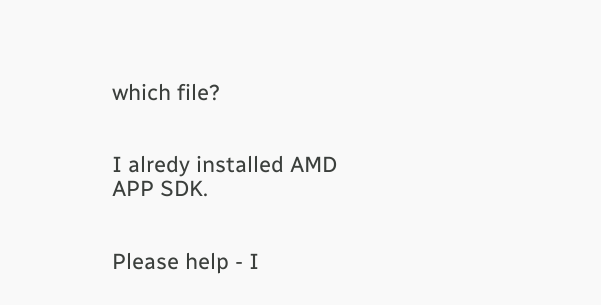which file?


I alredy installed AMD APP SDK.


Please help - I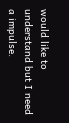would like to understand but I need a impulse.